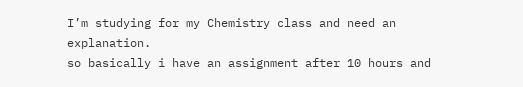I’m studying for my Chemistry class and need an explanation.
so basically i have an assignment after 10 hours and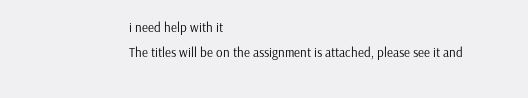i need help with it
The titles will be on the assignment is attached, please see it and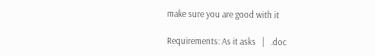make sure you are good with it

Requirements: As it asks   |   .doc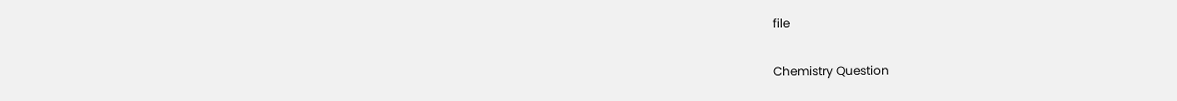file

Chemistry Question